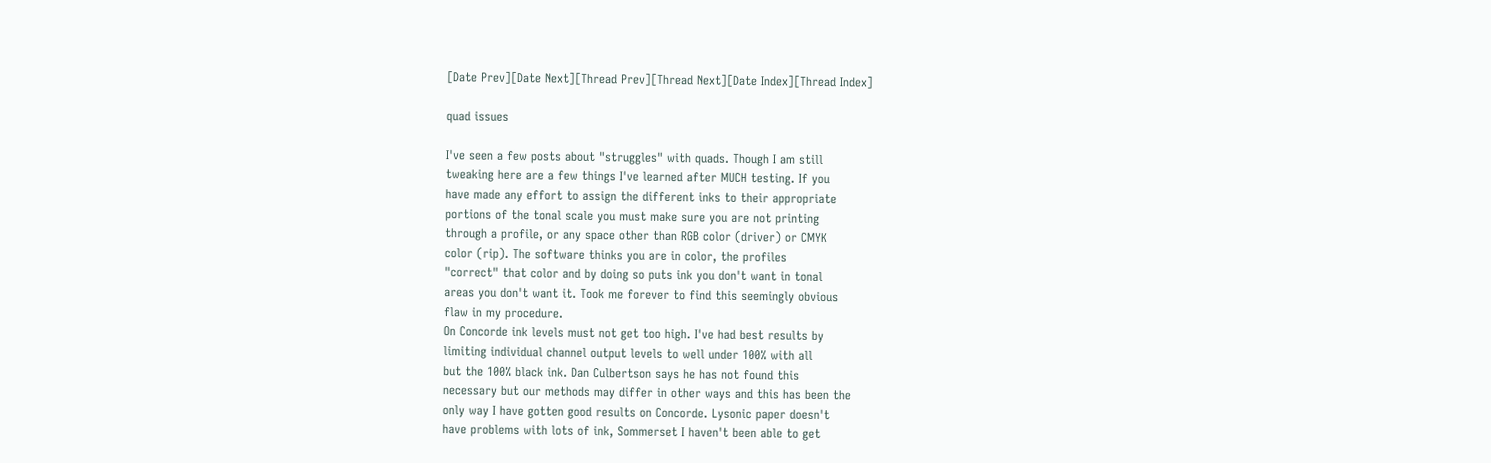[Date Prev][Date Next][Thread Prev][Thread Next][Date Index][Thread Index]

quad issues

I've seen a few posts about "struggles" with quads. Though I am still
tweaking here are a few things I've learned after MUCH testing. If you
have made any effort to assign the different inks to their appropriate
portions of the tonal scale you must make sure you are not printing
through a profile, or any space other than RGB color (driver) or CMYK
color (rip). The software thinks you are in color, the profiles
"correct" that color and by doing so puts ink you don't want in tonal
areas you don't want it. Took me forever to find this seemingly obvious
flaw in my procedure.
On Concorde ink levels must not get too high. I've had best results by
limiting individual channel output levels to well under 100% with all
but the 100% black ink. Dan Culbertson says he has not found this
necessary but our methods may differ in other ways and this has been the
only way I have gotten good results on Concorde. Lysonic paper doesn't
have problems with lots of ink, Sommerset I haven't been able to get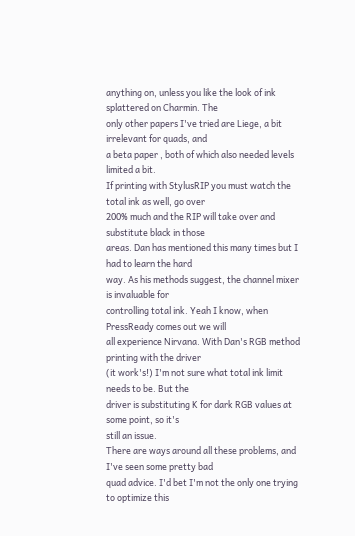anything on, unless you like the look of ink splattered on Charmin. The
only other papers I've tried are Liege, a bit irrelevant for quads, and
a beta paper , both of which also needed levels limited a bit.
If printing with StylusRIP you must watch the total ink as well, go over
200% much and the RIP will take over and substitute black in those
areas. Dan has mentioned this many times but I had to learn the hard
way. As his methods suggest, the channel mixer is invaluable for
controlling total ink. Yeah I know, when PressReady comes out we will
all experience Nirvana. With Dan's RGB method printing with the driver
(it work's!) I'm not sure what total ink limit needs to be. But the
driver is substituting K for dark RGB values at some point, so it's
still an issue.
There are ways around all these problems, and I've seen some pretty bad
quad advice. I'd bet I'm not the only one trying to optimize this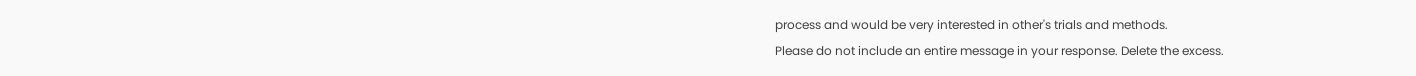process and would be very interested in other's trials and methods.
Please do not include an entire message in your response. Delete the excess.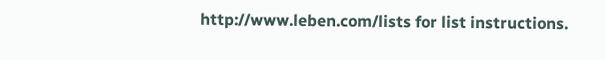http://www.leben.com/lists for list instructions.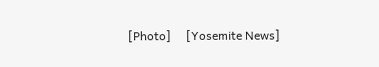[Photo]     [Yosemite News]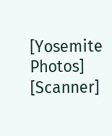[Yosemite Photos]    [Scanner]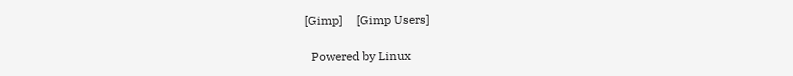[Gimp]     [Gimp Users]

  Powered by Linux